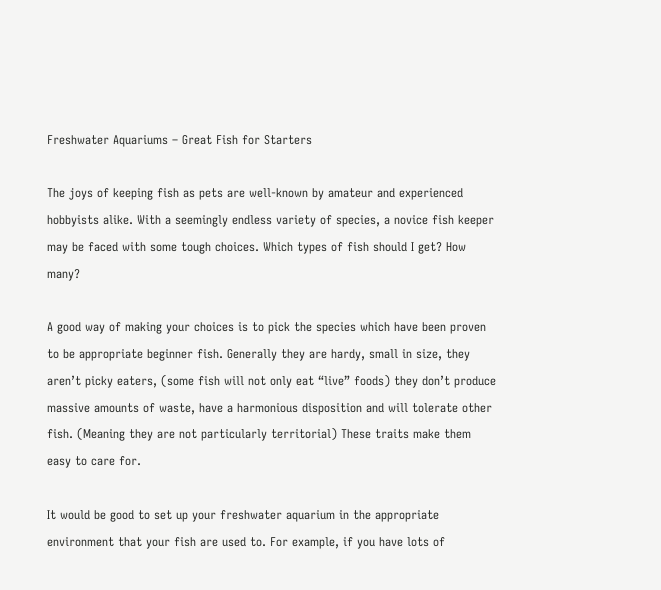Freshwater Aquariums – Great Fish for Starters

The joys of keeping fish as pets are well-known by amateur and experienced hobbyists alike. With a seemingly endless variety of species, a novice fish keeper may be faced with some tough choices. Which types of fish should I get? How many?

A good way of making your choices is to pick the species which have been proven to be appropriate beginner fish. Generally they are hardy, small in size, they aren’t picky eaters, (some fish will not only eat “live” foods) they don’t produce massive amounts of waste, have a harmonious disposition and will tolerate other fish. (Meaning they are not particularly territorial) These traits make them easy to care for.

It would be good to set up your freshwater aquarium in the appropriate environment that your fish are used to. For example, if you have lots of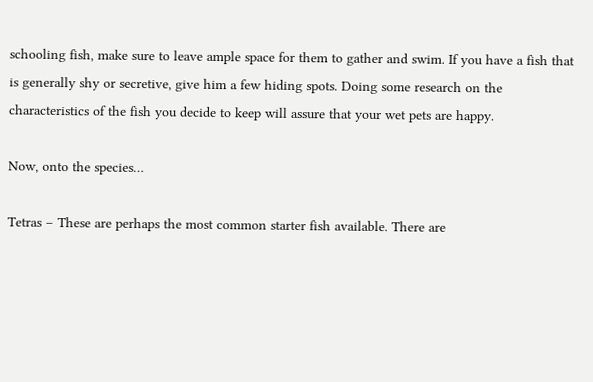schooling fish, make sure to leave ample space for them to gather and swim. If you have a fish that is generally shy or secretive, give him a few hiding spots. Doing some research on the characteristics of the fish you decide to keep will assure that your wet pets are happy.

Now, onto the species…

Tetras – These are perhaps the most common starter fish available. There are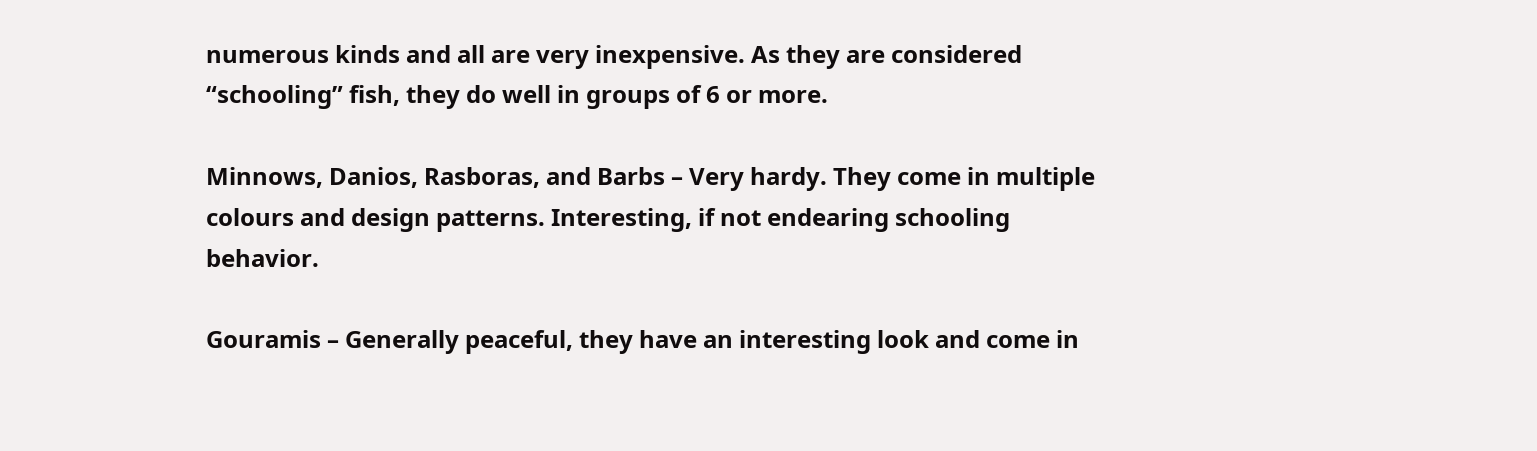numerous kinds and all are very inexpensive. As they are considered “schooling” fish, they do well in groups of 6 or more.

Minnows, Danios, Rasboras, and Barbs – Very hardy. They come in multiple colours and design patterns. Interesting, if not endearing schooling behavior.

Gouramis – Generally peaceful, they have an interesting look and come in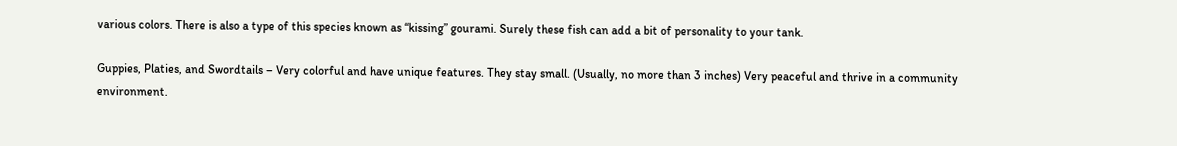various colors. There is also a type of this species known as “kissing” gourami. Surely these fish can add a bit of personality to your tank.

Guppies, Platies, and Swordtails – Very colorful and have unique features. They stay small. (Usually, no more than 3 inches) Very peaceful and thrive in a community environment.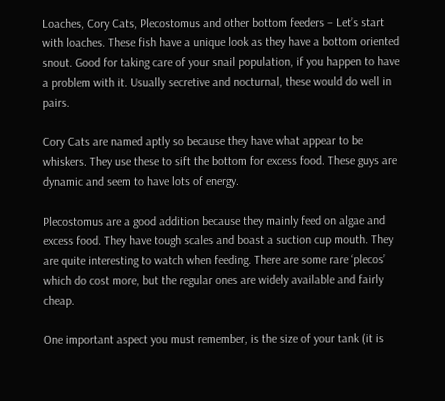Loaches, Cory Cats, Plecostomus and other bottom feeders – Let’s start with loaches. These fish have a unique look as they have a bottom oriented snout. Good for taking care of your snail population, if you happen to have a problem with it. Usually secretive and nocturnal, these would do well in pairs.

Cory Cats are named aptly so because they have what appear to be whiskers. They use these to sift the bottom for excess food. These guys are dynamic and seem to have lots of energy.

Plecostomus are a good addition because they mainly feed on algae and excess food. They have tough scales and boast a suction cup mouth. They are quite interesting to watch when feeding. There are some rare ‘plecos’ which do cost more, but the regular ones are widely available and fairly cheap.

One important aspect you must remember, is the size of your tank (it is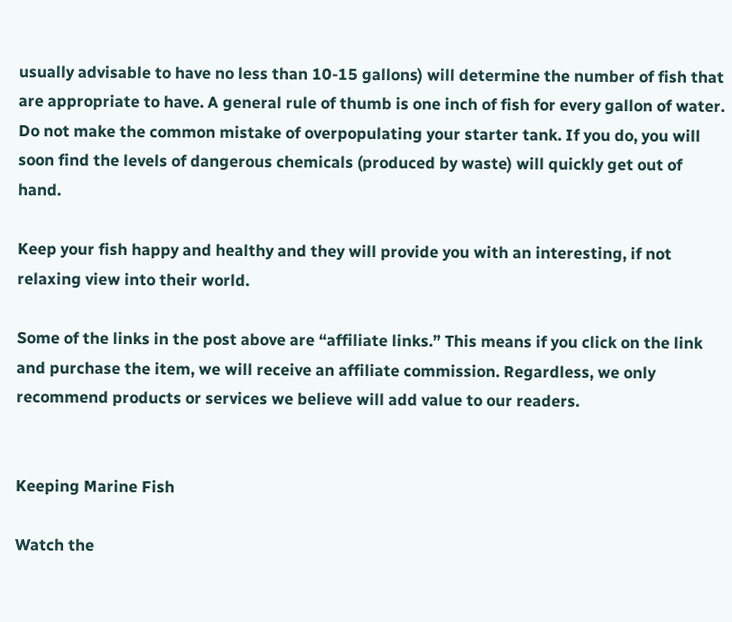usually advisable to have no less than 10-15 gallons) will determine the number of fish that are appropriate to have. A general rule of thumb is one inch of fish for every gallon of water. Do not make the common mistake of overpopulating your starter tank. If you do, you will soon find the levels of dangerous chemicals (produced by waste) will quickly get out of hand.

Keep your fish happy and healthy and they will provide you with an interesting, if not relaxing view into their world.

Some of the links in the post above are “affiliate links.” This means if you click on the link and purchase the item, we will receive an affiliate commission. Regardless, we only recommend products or services we believe will add value to our readers.


Keeping Marine Fish

Watch the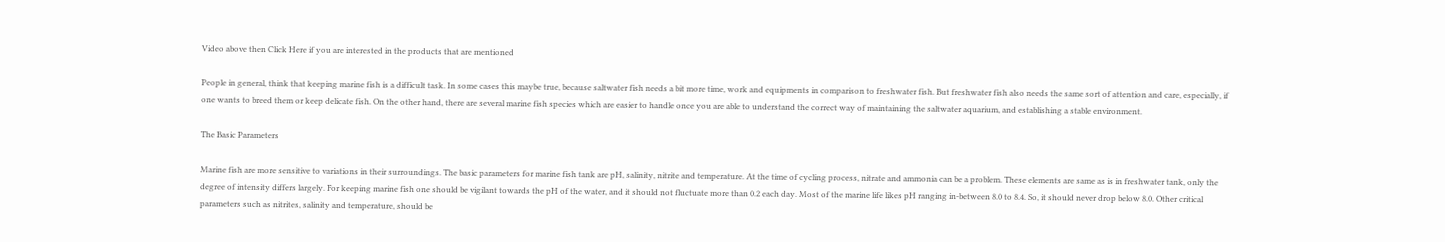Video above then Click Here if you are interested in the products that are mentioned

People in general, think that keeping marine fish is a difficult task. In some cases this maybe true, because saltwater fish needs a bit more time, work and equipments in comparison to freshwater fish. But freshwater fish also needs the same sort of attention and care, especially, if one wants to breed them or keep delicate fish. On the other hand, there are several marine fish species which are easier to handle once you are able to understand the correct way of maintaining the saltwater aquarium, and establishing a stable environment.

The Basic Parameters

Marine fish are more sensitive to variations in their surroundings. The basic parameters for marine fish tank are pH, salinity, nitrite and temperature. At the time of cycling process, nitrate and ammonia can be a problem. These elements are same as is in freshwater tank, only the degree of intensity differs largely. For keeping marine fish one should be vigilant towards the pH of the water, and it should not fluctuate more than 0.2 each day. Most of the marine life likes pH ranging in-between 8.0 to 8.4. So, it should never drop below 8.0. Other critical parameters such as nitrites, salinity and temperature, should be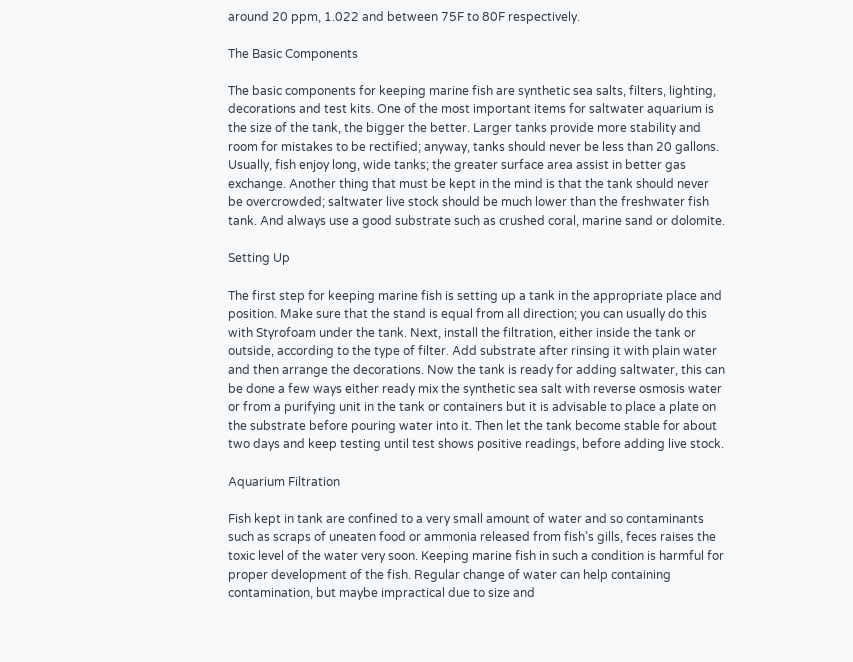around 20 ppm, 1.022 and between 75F to 80F respectively.

The Basic Components

The basic components for keeping marine fish are synthetic sea salts, filters, lighting, decorations and test kits. One of the most important items for saltwater aquarium is the size of the tank, the bigger the better. Larger tanks provide more stability and room for mistakes to be rectified; anyway, tanks should never be less than 20 gallons. Usually, fish enjoy long, wide tanks; the greater surface area assist in better gas exchange. Another thing that must be kept in the mind is that the tank should never be overcrowded; saltwater live stock should be much lower than the freshwater fish tank. And always use a good substrate such as crushed coral, marine sand or dolomite.

Setting Up

The first step for keeping marine fish is setting up a tank in the appropriate place and position. Make sure that the stand is equal from all direction; you can usually do this with Styrofoam under the tank. Next, install the filtration, either inside the tank or outside, according to the type of filter. Add substrate after rinsing it with plain water and then arrange the decorations. Now the tank is ready for adding saltwater, this can be done a few ways either ready mix the synthetic sea salt with reverse osmosis water or from a purifying unit in the tank or containers but it is advisable to place a plate on the substrate before pouring water into it. Then let the tank become stable for about two days and keep testing until test shows positive readings, before adding live stock.

Aquarium Filtration

Fish kept in tank are confined to a very small amount of water and so contaminants such as scraps of uneaten food or ammonia released from fish’s gills, feces raises the toxic level of the water very soon. Keeping marine fish in such a condition is harmful for proper development of the fish. Regular change of water can help containing contamination, but maybe impractical due to size and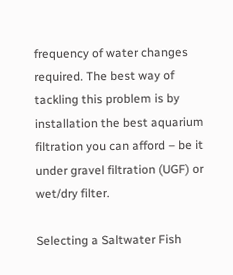frequency of water changes required. The best way of tackling this problem is by installation the best aquarium filtration you can afford – be it under gravel filtration (UGF) or wet/dry filter.

Selecting a Saltwater Fish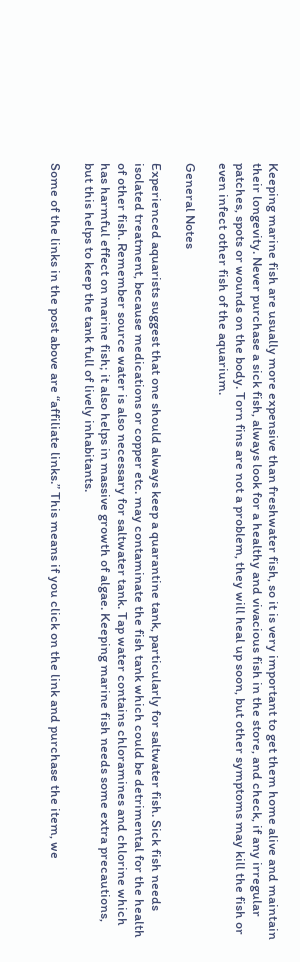Keeping marine fish are usually more expensive than freshwater fish, so it is very important to get them home alive and maintain their longevity. Never purchase a sick fish, always look for a healthy and vivacious fish in the store, and check, if any irregular patches, spots or wounds on the body. Torn fins are not a problem, they will heal up soon, but other symptoms may kill the fish or even infect other fish of the aquarium.

General Notes

Experienced aquarists suggest that one should always keep a quarantine tank, particularly for saltwater fish. Sick fish needs isolated treatment, because medications or copper etc. may contaminate the fish tank which could be detrimental for the health of other fish. Remember source water is also necessary for saltwater tank. Tap water contains chloramines and chlorine which has harmful effect on marine fish; it also helps in massive growth of algae. Keeping marine fish needs some extra precautions, but this helps to keep the tank full of lively inhabitants.

Some of the links in the post above are “affiliate links.” This means if you click on the link and purchase the item, we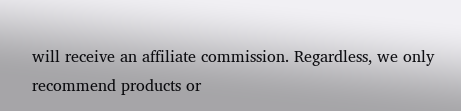will receive an affiliate commission. Regardless, we only recommend products or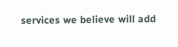services we believe will add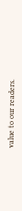value to our readers.